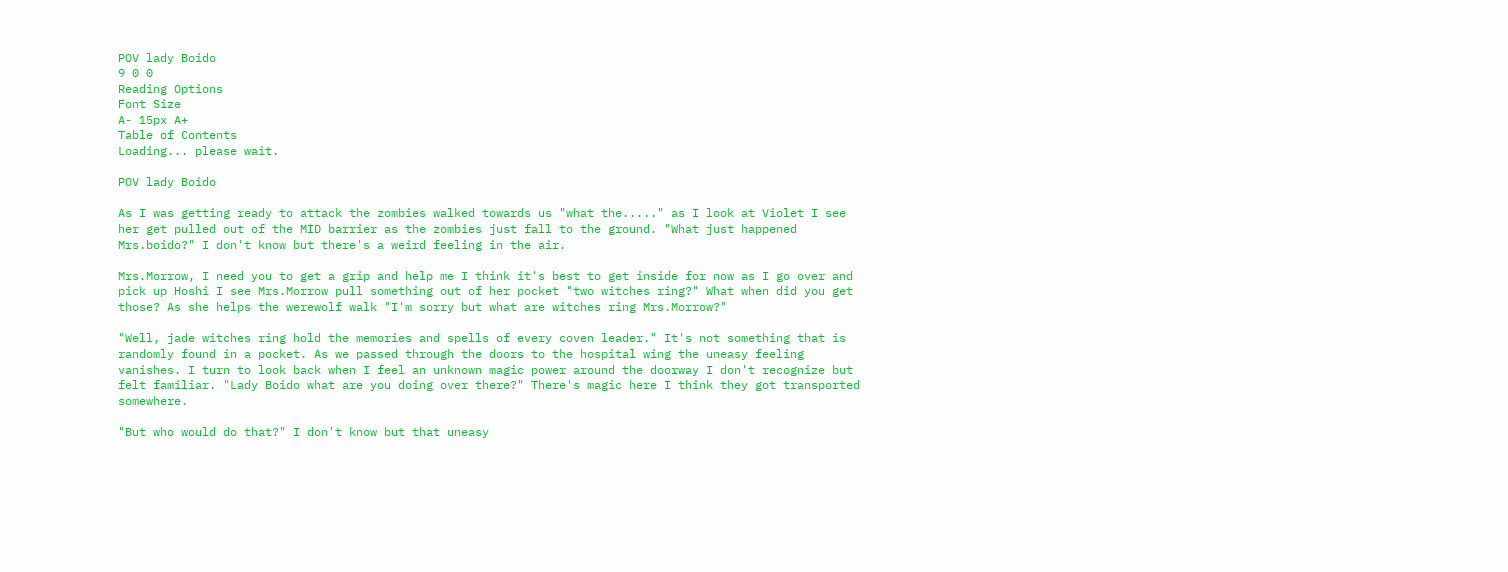POV lady Boido
9 0 0
Reading Options
Font Size
A- 15px A+
Table of Contents
Loading... please wait.

POV lady Boido

As I was getting ready to attack the zombies walked towards us "what the....." as I look at Violet I see her get pulled out of the MID barrier as the zombies just fall to the ground. "What just happened Mrs.boido?" I don't know but there's a weird feeling in the air.

Mrs.Morrow, I need you to get a grip and help me I think it's best to get inside for now as I go over and pick up Hoshi I see Mrs.Morrow pull something out of her pocket "two witches ring?" What when did you get those? As she helps the werewolf walk "I'm sorry but what are witches ring Mrs.Morrow?"

"Well, jade witches ring hold the memories and spells of every coven leader." It's not something that is randomly found in a pocket. As we passed through the doors to the hospital wing the uneasy feeling vanishes. I turn to look back when I feel an unknown magic power around the doorway I don't recognize but felt familiar. "Lady Boido what are you doing over there?" There's magic here I think they got transported somewhere.

"But who would do that?" I don't know but that uneasy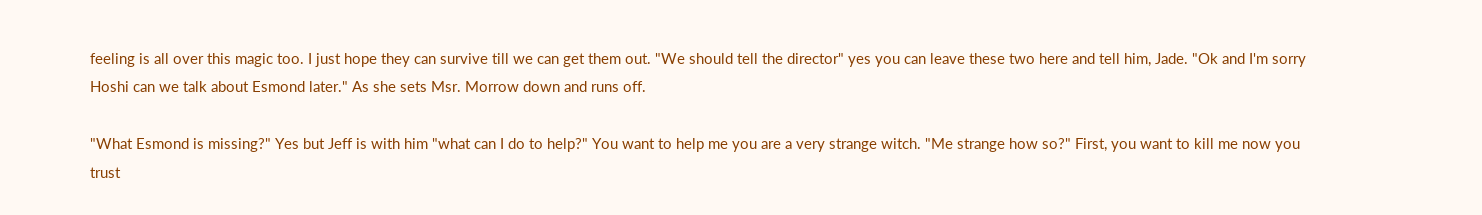feeling is all over this magic too. I just hope they can survive till we can get them out. "We should tell the director" yes you can leave these two here and tell him, Jade. "Ok and I'm sorry Hoshi can we talk about Esmond later." As she sets Msr. Morrow down and runs off.

"What Esmond is missing?" Yes but Jeff is with him "what can I do to help?" You want to help me you are a very strange witch. "Me strange how so?" First, you want to kill me now you trust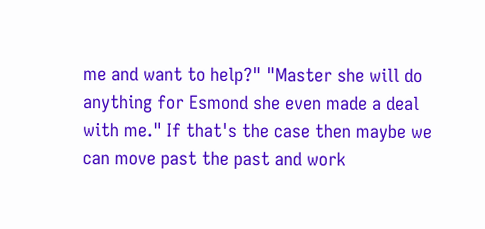me and want to help?" "Master she will do anything for Esmond she even made a deal with me." If that's the case then maybe we can move past the past and work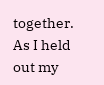together. As I held out my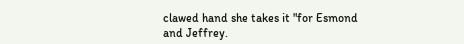clawed hand she takes it "for Esmond and Jeffrey.